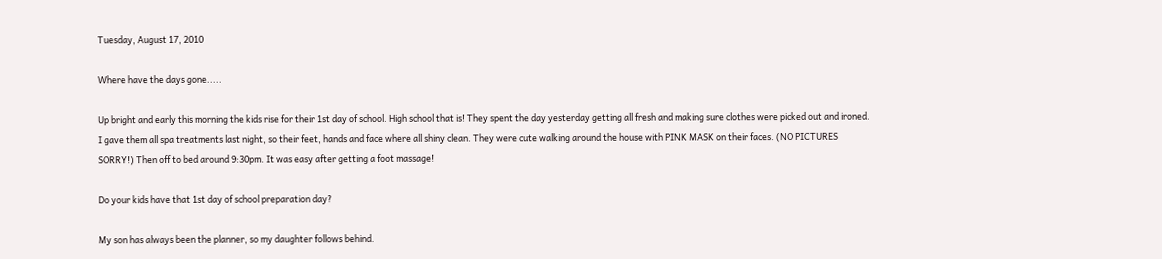Tuesday, August 17, 2010

Where have the days gone.....

Up bright and early this morning the kids rise for their 1st day of school. High school that is! They spent the day yesterday getting all fresh and making sure clothes were picked out and ironed. I gave them all spa treatments last night, so their feet, hands and face where all shiny clean. They were cute walking around the house with PINK MASK on their faces. (NO PICTURES SORRY!) Then off to bed around 9:30pm. It was easy after getting a foot massage!

Do your kids have that 1st day of school preparation day?

My son has always been the planner, so my daughter follows behind.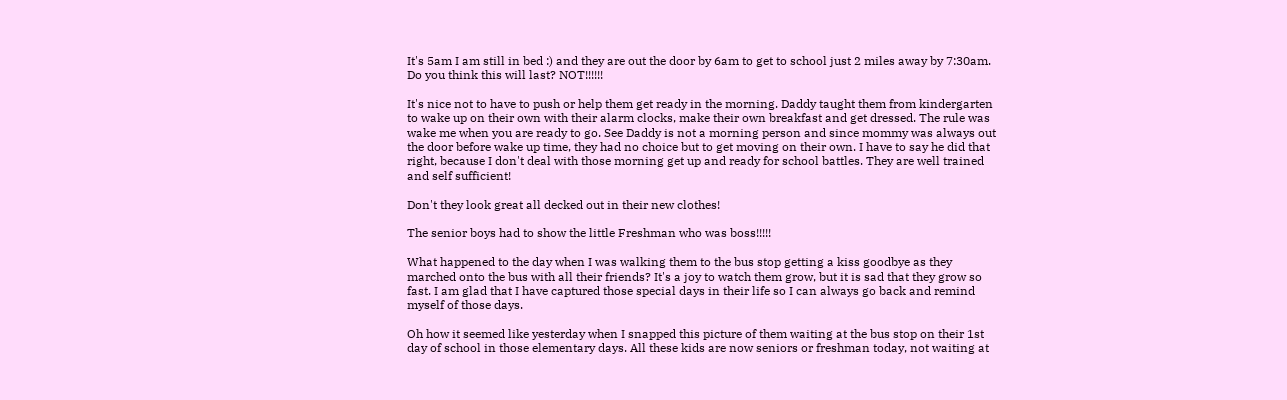It's 5am I am still in bed :) and they are out the door by 6am to get to school just 2 miles away by 7:30am. Do you think this will last? NOT!!!!!!

It's nice not to have to push or help them get ready in the morning. Daddy taught them from kindergarten to wake up on their own with their alarm clocks, make their own breakfast and get dressed. The rule was wake me when you are ready to go. See Daddy is not a morning person and since mommy was always out the door before wake up time, they had no choice but to get moving on their own. I have to say he did that right, because I don't deal with those morning get up and ready for school battles. They are well trained and self sufficient!

Don't they look great all decked out in their new clothes!

The senior boys had to show the little Freshman who was boss!!!!!

What happened to the day when I was walking them to the bus stop getting a kiss goodbye as they marched onto the bus with all their friends? It's a joy to watch them grow, but it is sad that they grow so fast. I am glad that I have captured those special days in their life so I can always go back and remind myself of those days.

Oh how it seemed like yesterday when I snapped this picture of them waiting at the bus stop on their 1st day of school in those elementary days. All these kids are now seniors or freshman today, not waiting at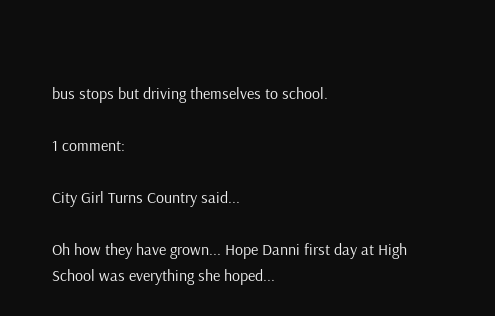bus stops but driving themselves to school.

1 comment:

City Girl Turns Country said...

Oh how they have grown... Hope Danni first day at High School was everything she hoped...